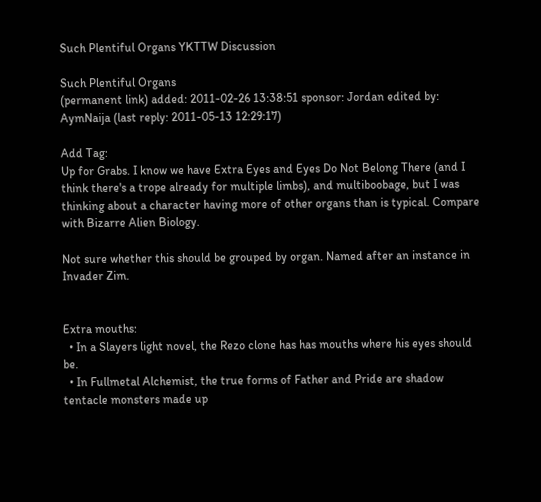Such Plentiful Organs YKTTW Discussion

Such Plentiful Organs
(permanent link) added: 2011-02-26 13:38:51 sponsor: Jordan edited by: AymNaija (last reply: 2011-05-13 12:29:17)

Add Tag:
Up for Grabs. I know we have Extra Eyes and Eyes Do Not Belong There (and I think there's a trope already for multiple limbs), and multiboobage, but I was thinking about a character having more of other organs than is typical. Compare with Bizarre Alien Biology.

Not sure whether this should be grouped by organ. Named after an instance in Invader Zim.


Extra mouths:
  • In a Slayers light novel, the Rezo clone has has mouths where his eyes should be.
  • In Fullmetal Alchemist, the true forms of Father and Pride are shadow tentacle monsters made up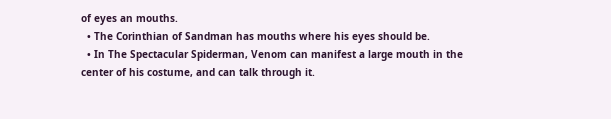of eyes an mouths.
  • The Corinthian of Sandman has mouths where his eyes should be.
  • In The Spectacular Spiderman, Venom can manifest a large mouth in the center of his costume, and can talk through it.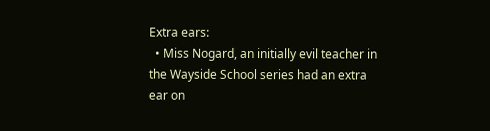Extra ears:
  • Miss Nogard, an initially evil teacher in the Wayside School series had an extra ear on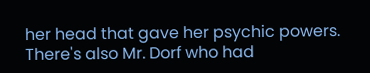her head that gave her psychic powers. There's also Mr. Dorf who had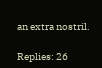an extra nostril.

Replies: 26